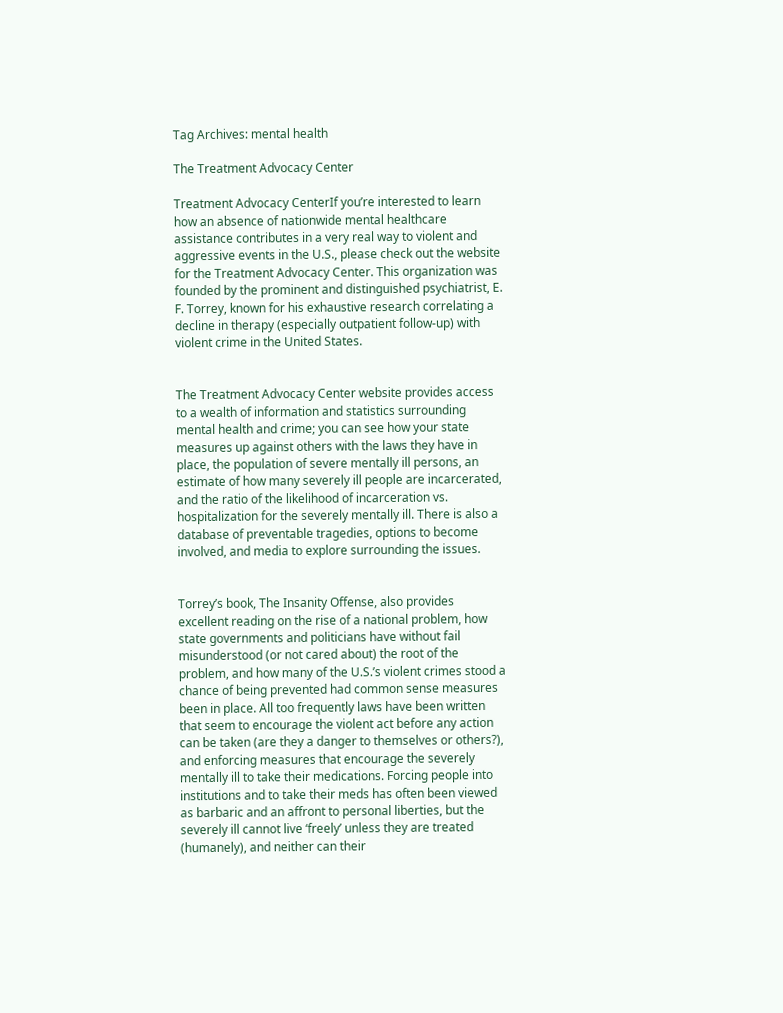Tag Archives: mental health

The Treatment Advocacy Center

Treatment Advocacy CenterIf you’re interested to learn how an absence of nationwide mental healthcare assistance contributes in a very real way to violent and aggressive events in the U.S., please check out the website for the Treatment Advocacy Center. This organization was founded by the prominent and distinguished psychiatrist, E. F. Torrey, known for his exhaustive research correlating a decline in therapy (especially outpatient follow-up) with violent crime in the United States.


The Treatment Advocacy Center website provides access to a wealth of information and statistics surrounding mental health and crime; you can see how your state measures up against others with the laws they have in place, the population of severe mentally ill persons, an estimate of how many severely ill people are incarcerated, and the ratio of the likelihood of incarceration vs. hospitalization for the severely mentally ill. There is also a database of preventable tragedies, options to become involved, and media to explore surrounding the issues.


Torrey’s book, The Insanity Offense, also provides excellent reading on the rise of a national problem, how state governments and politicians have without fail misunderstood (or not cared about) the root of the problem, and how many of the U.S.’s violent crimes stood a chance of being prevented had common sense measures been in place. All too frequently laws have been written that seem to encourage the violent act before any action can be taken (are they a danger to themselves or others?), and enforcing measures that encourage the severely mentally ill to take their medications. Forcing people into institutions and to take their meds has often been viewed as barbaric and an affront to personal liberties, but the severely ill cannot live ‘freely’ unless they are treated (humanely), and neither can their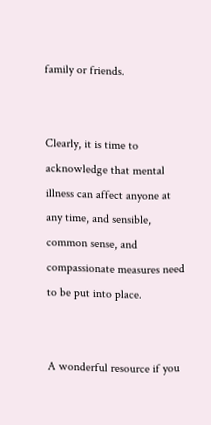family or friends.


Clearly, it is time to acknowledge that mental illness can affect anyone at any time, and sensible, common sense, and compassionate measures need to be put into place.


A wonderful resource if you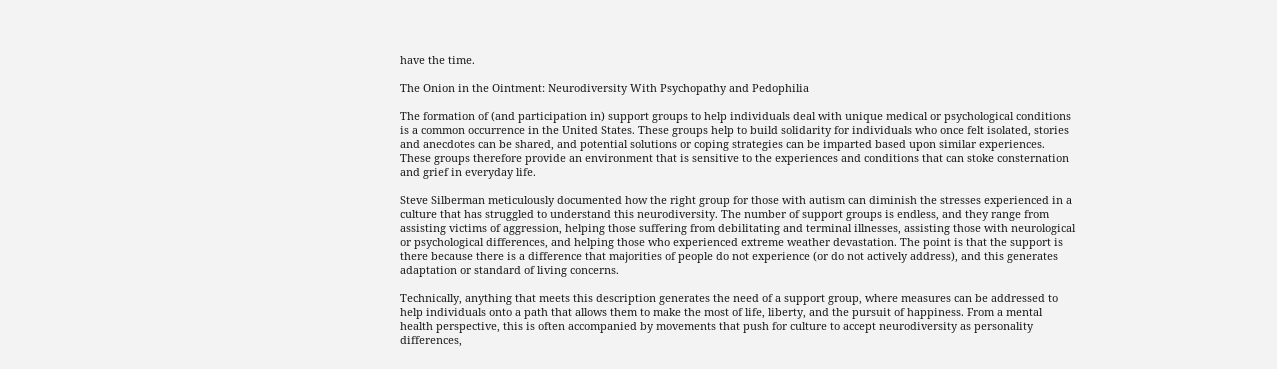have the time.

The Onion in the Ointment: Neurodiversity With Psychopathy and Pedophilia

The formation of (and participation in) support groups to help individuals deal with unique medical or psychological conditions is a common occurrence in the United States. These groups help to build solidarity for individuals who once felt isolated, stories and anecdotes can be shared, and potential solutions or coping strategies can be imparted based upon similar experiences. These groups therefore provide an environment that is sensitive to the experiences and conditions that can stoke consternation and grief in everyday life.

Steve Silberman meticulously documented how the right group for those with autism can diminish the stresses experienced in a culture that has struggled to understand this neurodiversity. The number of support groups is endless, and they range from assisting victims of aggression, helping those suffering from debilitating and terminal illnesses, assisting those with neurological or psychological differences, and helping those who experienced extreme weather devastation. The point is that the support is there because there is a difference that majorities of people do not experience (or do not actively address), and this generates adaptation or standard of living concerns.

Technically, anything that meets this description generates the need of a support group, where measures can be addressed to help individuals onto a path that allows them to make the most of life, liberty, and the pursuit of happiness. From a mental health perspective, this is often accompanied by movements that push for culture to accept neurodiversity as personality differences,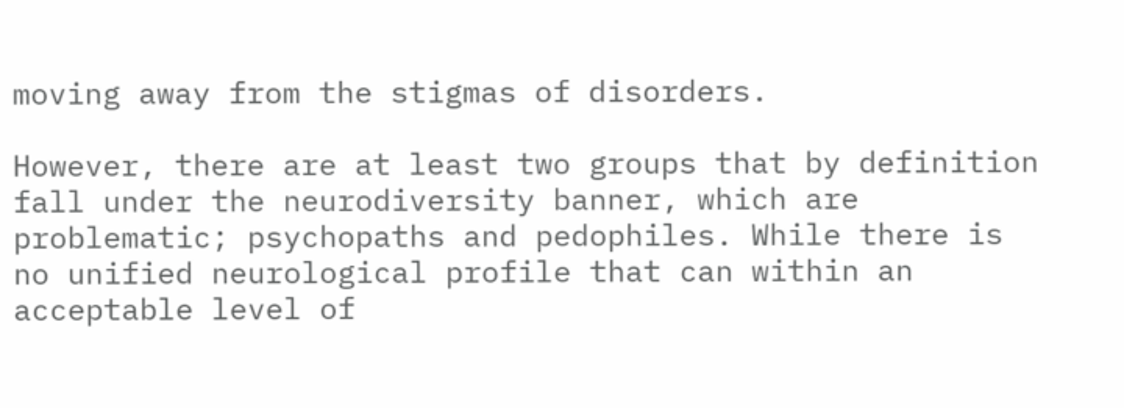moving away from the stigmas of disorders.

However, there are at least two groups that by definition fall under the neurodiversity banner, which are problematic; psychopaths and pedophiles. While there is no unified neurological profile that can within an acceptable level of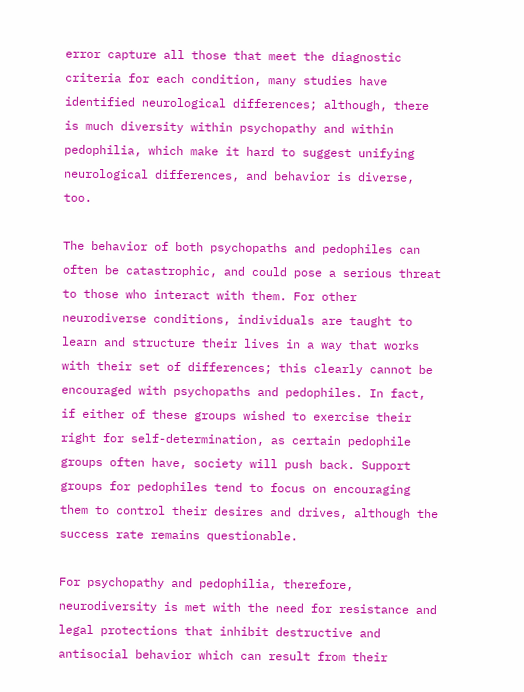error capture all those that meet the diagnostic criteria for each condition, many studies have identified neurological differences; although, there is much diversity within psychopathy and within pedophilia, which make it hard to suggest unifying neurological differences, and behavior is diverse, too.

The behavior of both psychopaths and pedophiles can often be catastrophic, and could pose a serious threat to those who interact with them. For other neurodiverse conditions, individuals are taught to learn and structure their lives in a way that works with their set of differences; this clearly cannot be encouraged with psychopaths and pedophiles. In fact, if either of these groups wished to exercise their right for self-determination, as certain pedophile groups often have, society will push back. Support groups for pedophiles tend to focus on encouraging them to control their desires and drives, although the success rate remains questionable.

For psychopathy and pedophilia, therefore, neurodiversity is met with the need for resistance and legal protections that inhibit destructive and antisocial behavior which can result from their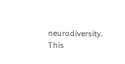neurodiversity. This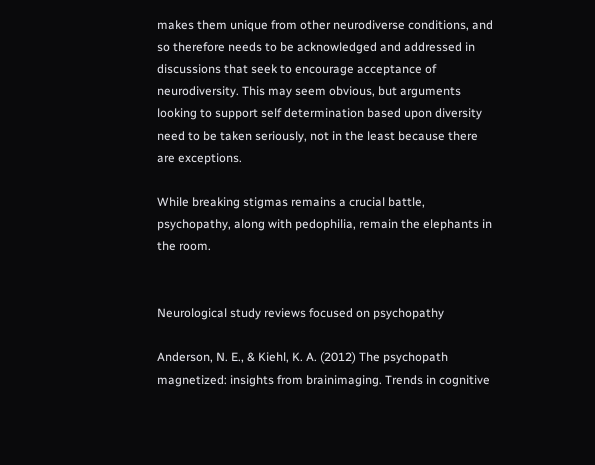makes them unique from other neurodiverse conditions, and so therefore needs to be acknowledged and addressed in discussions that seek to encourage acceptance of neurodiversity. This may seem obvious, but arguments looking to support self determination based upon diversity need to be taken seriously, not in the least because there are exceptions.

While breaking stigmas remains a crucial battle, psychopathy, along with pedophilia, remain the elephants in the room.


Neurological study reviews focused on psychopathy

Anderson, N. E., & Kiehl, K. A. (2012) The psychopath magnetized: insights from brainimaging. Trends in cognitive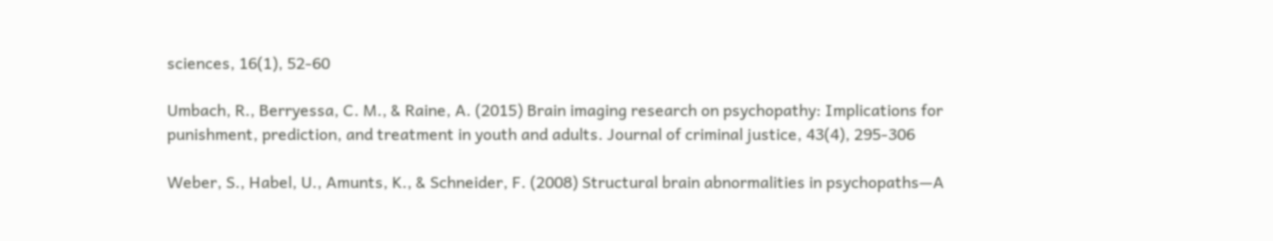sciences, 16(1), 52-60

Umbach, R., Berryessa, C. M., & Raine, A. (2015) Brain imaging research on psychopathy: Implications for punishment, prediction, and treatment in youth and adults. Journal of criminal justice, 43(4), 295-306

Weber, S., Habel, U., Amunts, K., & Schneider, F. (2008) Structural brain abnormalities in psychopaths—A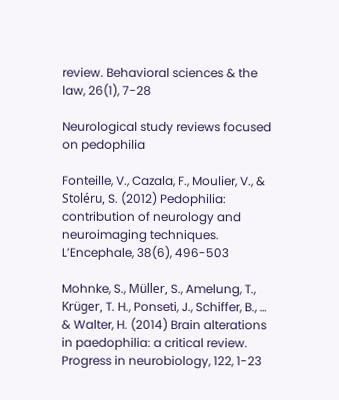review. Behavioral sciences & the law, 26(1), 7-28

Neurological study reviews focused on pedophilia

Fonteille, V., Cazala, F., Moulier, V., & Stoléru, S. (2012) Pedophilia: contribution of neurology and neuroimaging techniques. L’Encephale, 38(6), 496-503

Mohnke, S., Müller, S., Amelung, T., Krüger, T. H., Ponseti, J., Schiffer, B., … & Walter, H. (2014) Brain alterations in paedophilia: a critical review. Progress in neurobiology, 122, 1-23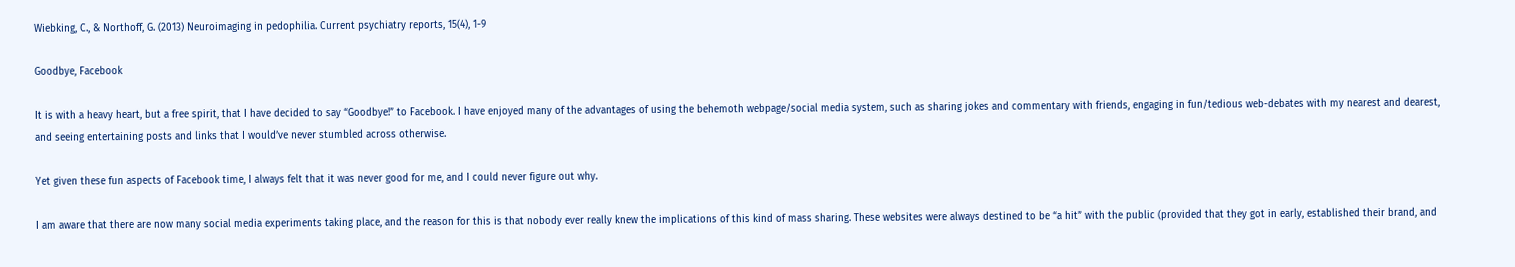Wiebking, C., & Northoff, G. (2013) Neuroimaging in pedophilia. Current psychiatry reports, 15(4), 1-9

Goodbye, Facebook

It is with a heavy heart, but a free spirit, that I have decided to say “Goodbye!” to Facebook. I have enjoyed many of the advantages of using the behemoth webpage/social media system, such as sharing jokes and commentary with friends, engaging in fun/tedious web-debates with my nearest and dearest, and seeing entertaining posts and links that I would’ve never stumbled across otherwise.

Yet given these fun aspects of Facebook time, I always felt that it was never good for me, and I could never figure out why.

I am aware that there are now many social media experiments taking place, and the reason for this is that nobody ever really knew the implications of this kind of mass sharing. These websites were always destined to be “a hit” with the public (provided that they got in early, established their brand, and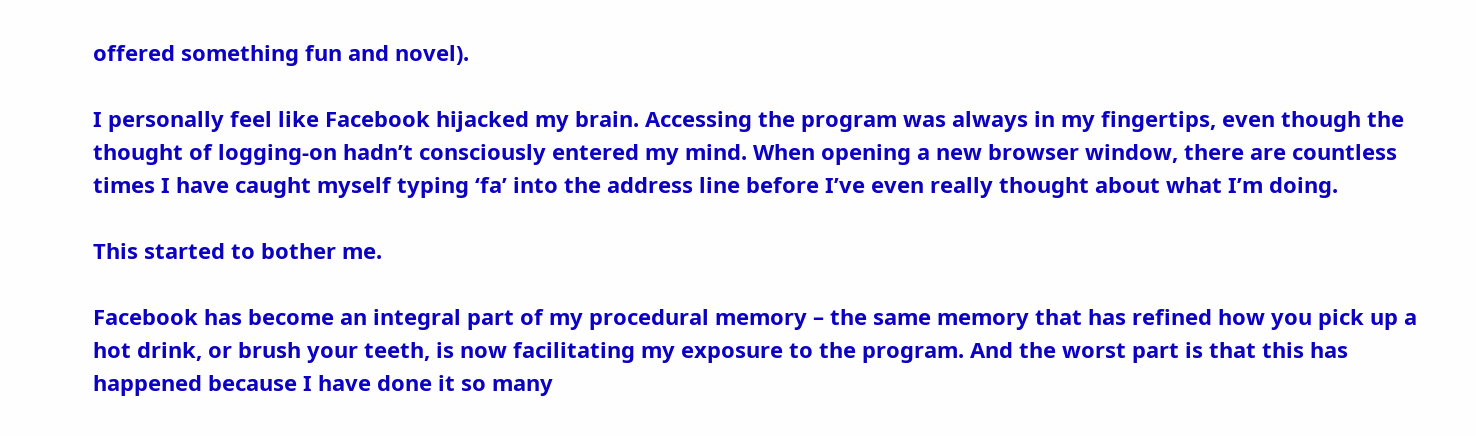offered something fun and novel).

I personally feel like Facebook hijacked my brain. Accessing the program was always in my fingertips, even though the thought of logging-on hadn’t consciously entered my mind. When opening a new browser window, there are countless times I have caught myself typing ‘fa’ into the address line before I’ve even really thought about what I’m doing.

This started to bother me.

Facebook has become an integral part of my procedural memory – the same memory that has refined how you pick up a hot drink, or brush your teeth, is now facilitating my exposure to the program. And the worst part is that this has happened because I have done it so many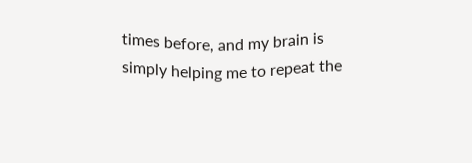times before, and my brain is simply helping me to repeat the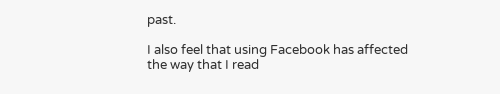past.

I also feel that using Facebook has affected the way that I read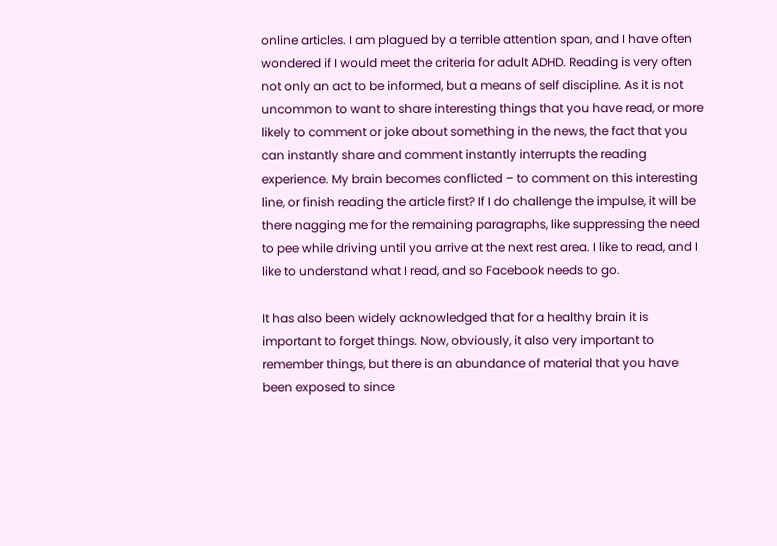online articles. I am plagued by a terrible attention span, and I have often wondered if I would meet the criteria for adult ADHD. Reading is very often not only an act to be informed, but a means of self discipline. As it is not uncommon to want to share interesting things that you have read, or more likely to comment or joke about something in the news, the fact that you can instantly share and comment instantly interrupts the reading experience. My brain becomes conflicted – to comment on this interesting line, or finish reading the article first? If I do challenge the impulse, it will be there nagging me for the remaining paragraphs, like suppressing the need to pee while driving until you arrive at the next rest area. I like to read, and I like to understand what I read, and so Facebook needs to go.

It has also been widely acknowledged that for a healthy brain it is important to forget things. Now, obviously, it also very important to remember things, but there is an abundance of material that you have been exposed to since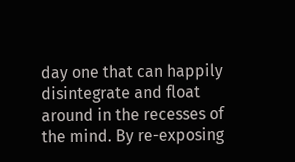day one that can happily disintegrate and float around in the recesses of the mind. By re-exposing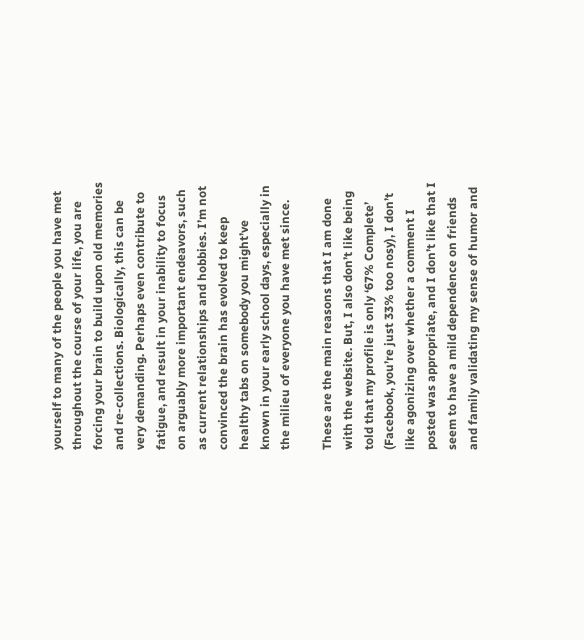yourself to many of the people you have met throughout the course of your life, you are forcing your brain to build upon old memories and re-collections. Biologically, this can be very demanding. Perhaps even contribute to fatigue, and result in your inability to focus on arguably more important endeavors, such as current relationships and hobbies. I’m not convinced the brain has evolved to keep healthy tabs on somebody you might’ve known in your early school days, especially in the milieu of everyone you have met since.

These are the main reasons that I am done with the website. But, I also don’t like being told that my profile is only ‘67% Complete’ (Facebook, you’re just 33% too nosy), I don’t like agonizing over whether a comment I posted was appropriate, and I don’t like that I seem to have a mild dependence on friends and family validating my sense of humor and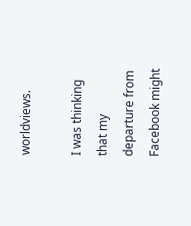worldviews.

I was thinking that my departure from Facebook might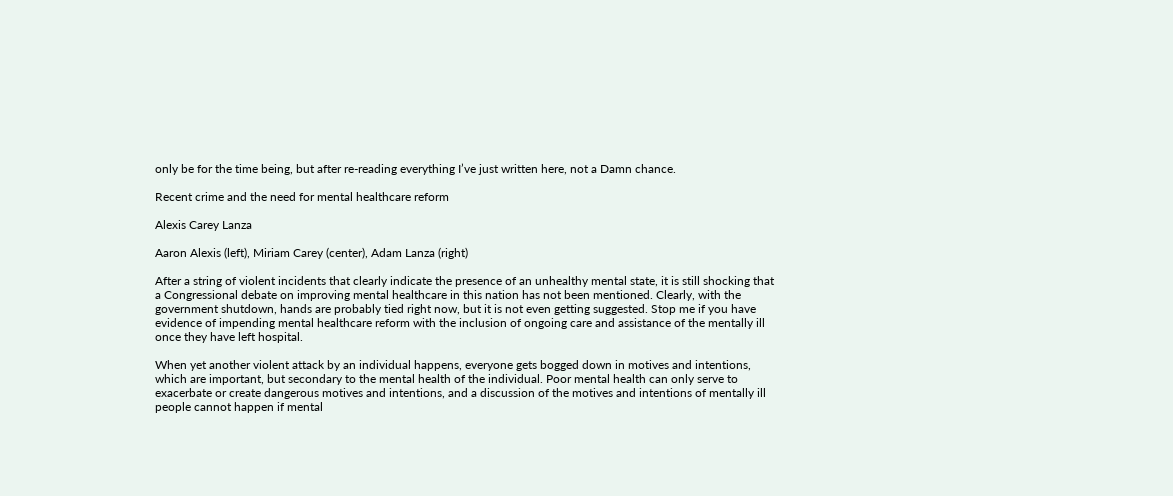only be for the time being, but after re-reading everything I’ve just written here, not a Damn chance.

Recent crime and the need for mental healthcare reform

Alexis Carey Lanza

Aaron Alexis (left), Miriam Carey (center), Adam Lanza (right)

After a string of violent incidents that clearly indicate the presence of an unhealthy mental state, it is still shocking that a Congressional debate on improving mental healthcare in this nation has not been mentioned. Clearly, with the government shutdown, hands are probably tied right now, but it is not even getting suggested. Stop me if you have evidence of impending mental healthcare reform with the inclusion of ongoing care and assistance of the mentally ill once they have left hospital.

When yet another violent attack by an individual happens, everyone gets bogged down in motives and intentions, which are important, but secondary to the mental health of the individual. Poor mental health can only serve to exacerbate or create dangerous motives and intentions, and a discussion of the motives and intentions of mentally ill people cannot happen if mental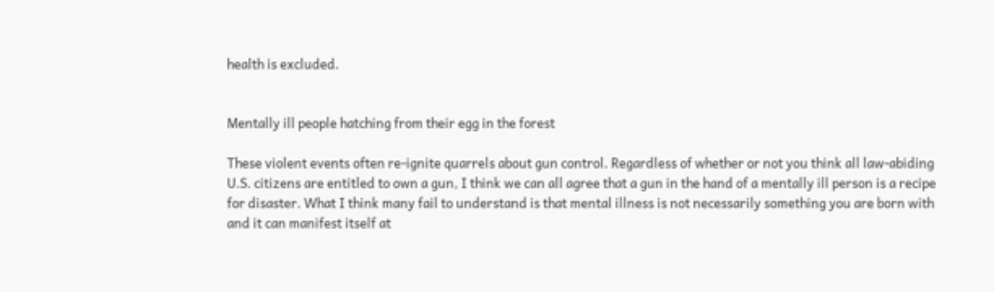health is excluded.


Mentally ill people hatching from their egg in the forest

These violent events often re-ignite quarrels about gun control. Regardless of whether or not you think all law-abiding U.S. citizens are entitled to own a gun, I think we can all agree that a gun in the hand of a mentally ill person is a recipe for disaster. What I think many fail to understand is that mental illness is not necessarily something you are born with and it can manifest itself at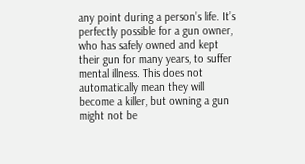any point during a person’s life. It’s perfectly possible for a gun owner, who has safely owned and kept their gun for many years, to suffer mental illness. This does not automatically mean they will become a killer, but owning a gun might not be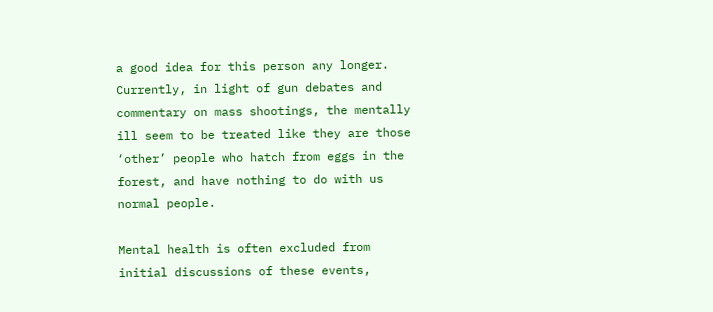a good idea for this person any longer. Currently, in light of gun debates and commentary on mass shootings, the mentally ill seem to be treated like they are those ‘other’ people who hatch from eggs in the forest, and have nothing to do with us normal people.

Mental health is often excluded from initial discussions of these events,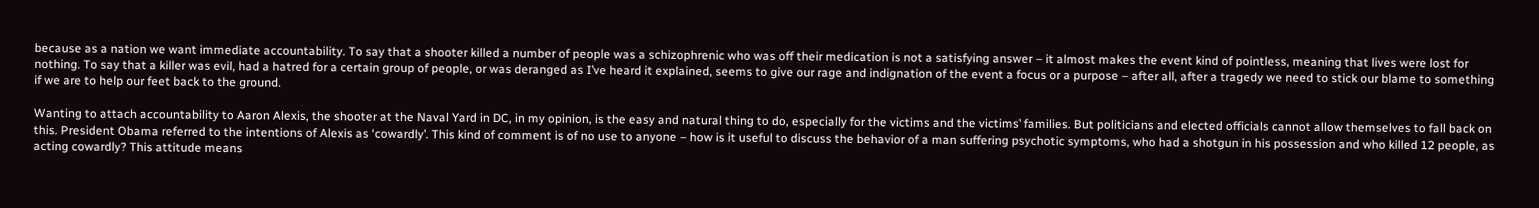because as a nation we want immediate accountability. To say that a shooter killed a number of people was a schizophrenic who was off their medication is not a satisfying answer – it almost makes the event kind of pointless, meaning that lives were lost for nothing. To say that a killer was evil, had a hatred for a certain group of people, or was deranged as I’ve heard it explained, seems to give our rage and indignation of the event a focus or a purpose – after all, after a tragedy we need to stick our blame to something if we are to help our feet back to the ground.

Wanting to attach accountability to Aaron Alexis, the shooter at the Naval Yard in DC, in my opinion, is the easy and natural thing to do, especially for the victims and the victims’ families. But politicians and elected officials cannot allow themselves to fall back on this. President Obama referred to the intentions of Alexis as ‘cowardly’. This kind of comment is of no use to anyone – how is it useful to discuss the behavior of a man suffering psychotic symptoms, who had a shotgun in his possession and who killed 12 people, as acting cowardly? This attitude means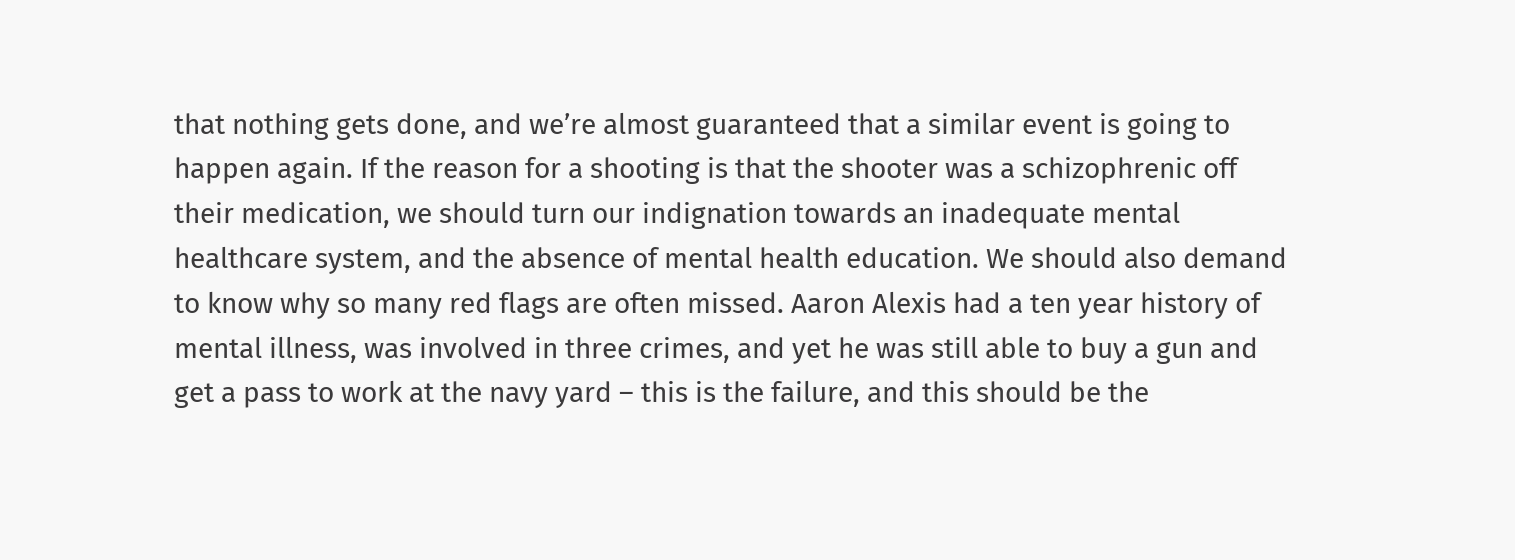that nothing gets done, and we’re almost guaranteed that a similar event is going to happen again. If the reason for a shooting is that the shooter was a schizophrenic off their medication, we should turn our indignation towards an inadequate mental healthcare system, and the absence of mental health education. We should also demand to know why so many red flags are often missed. Aaron Alexis had a ten year history of mental illness, was involved in three crimes, and yet he was still able to buy a gun and get a pass to work at the navy yard – this is the failure, and this should be the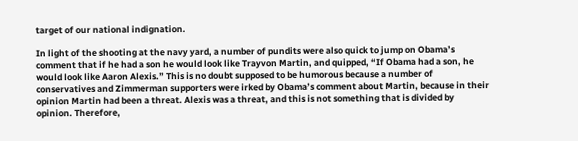target of our national indignation.

In light of the shooting at the navy yard, a number of pundits were also quick to jump on Obama’s comment that if he had a son he would look like Trayvon Martin, and quipped, “If Obama had a son, he would look like Aaron Alexis.” This is no doubt supposed to be humorous because a number of conservatives and Zimmerman supporters were irked by Obama’s comment about Martin, because in their opinion Martin had been a threat. Alexis was a threat, and this is not something that is divided by opinion. Therefore,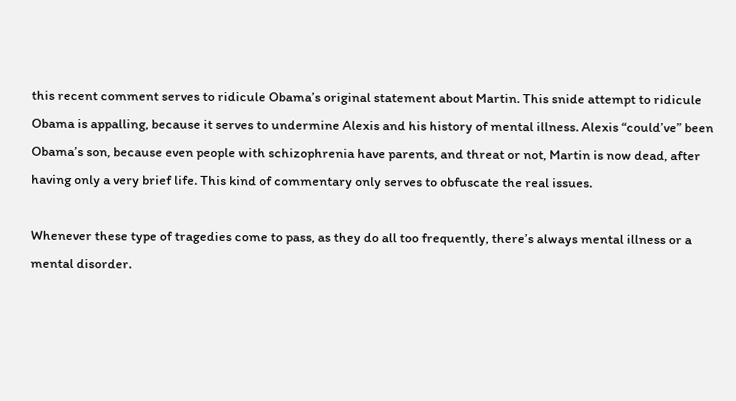this recent comment serves to ridicule Obama’s original statement about Martin. This snide attempt to ridicule Obama is appalling, because it serves to undermine Alexis and his history of mental illness. Alexis “could’ve” been Obama’s son, because even people with schizophrenia have parents, and threat or not, Martin is now dead, after having only a very brief life. This kind of commentary only serves to obfuscate the real issues.

Whenever these type of tragedies come to pass, as they do all too frequently, there’s always mental illness or a mental disorder.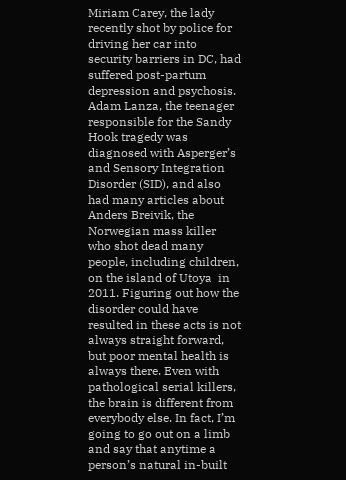Miriam Carey, the lady recently shot by police for driving her car into security barriers in DC, had suffered post-partum depression and psychosis. Adam Lanza, the teenager responsible for the Sandy Hook tragedy was diagnosed with Asperger’s and Sensory Integration Disorder (SID), and also had many articles about Anders Breivik, the Norwegian mass killer who shot dead many people, including children, on the island of Utoya  in 2011. Figuring out how the disorder could have resulted in these acts is not always straight forward, but poor mental health is always there. Even with pathological serial killers, the brain is different from everybody else. In fact, I’m going to go out on a limb and say that anytime a person’s natural in-built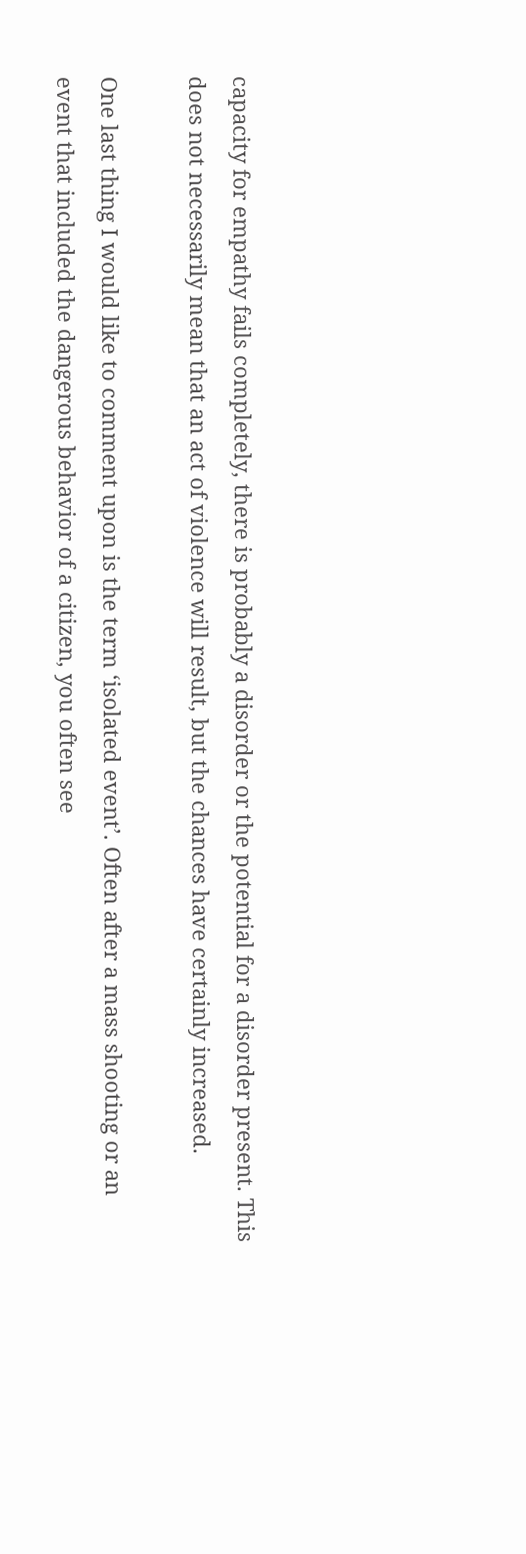capacity for empathy fails completely, there is probably a disorder or the potential for a disorder present. This does not necessarily mean that an act of violence will result, but the chances have certainly increased.

One last thing I would like to comment upon is the term ‘isolated event’. Often after a mass shooting or an event that included the dangerous behavior of a citizen, you often see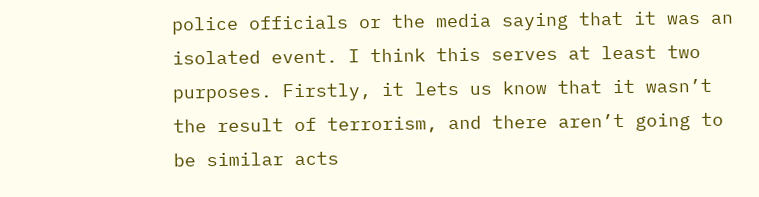police officials or the media saying that it was an isolated event. I think this serves at least two purposes. Firstly, it lets us know that it wasn’t the result of terrorism, and there aren’t going to be similar acts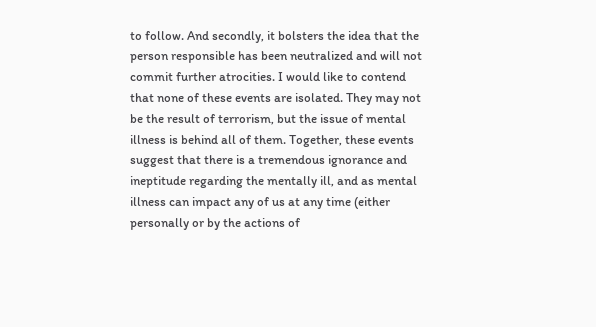to follow. And secondly, it bolsters the idea that the person responsible has been neutralized and will not commit further atrocities. I would like to contend that none of these events are isolated. They may not be the result of terrorism, but the issue of mental illness is behind all of them. Together, these events suggest that there is a tremendous ignorance and ineptitude regarding the mentally ill, and as mental illness can impact any of us at any time (either personally or by the actions of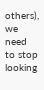others), we need to stop looking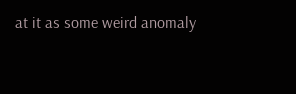at it as some weird anomaly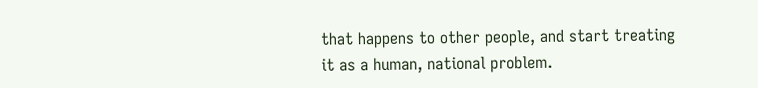that happens to other people, and start treating it as a human, national problem.